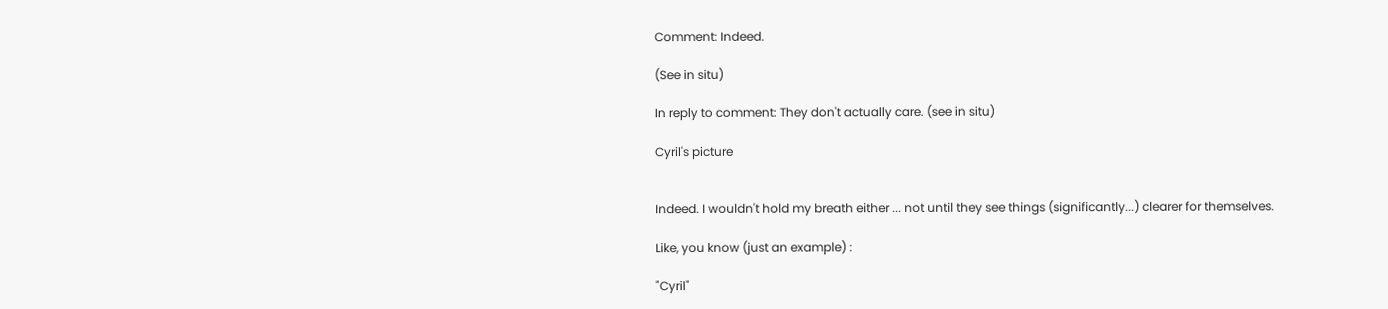Comment: Indeed.

(See in situ)

In reply to comment: They don't actually care. (see in situ)

Cyril's picture


Indeed. I wouldn't hold my breath either ... not until they see things (significantly...) clearer for themselves.

Like, you know (just an example) :

"Cyril"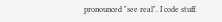pronounced "see real". I code stuff.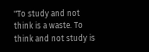"To study and not think is a waste. To think and not study is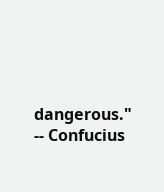dangerous." -- Confucius